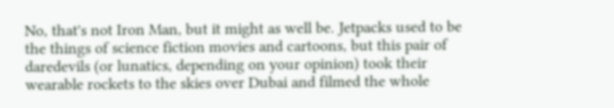No, that's not Iron Man, but it might as well be. Jetpacks used to be the things of science fiction movies and cartoons, but this pair of daredevils (or lunatics, depending on your opinion) took their wearable rockets to the skies over Dubai and filmed the whole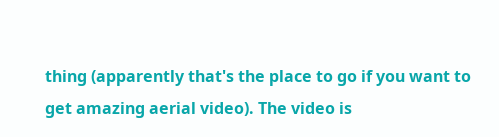thing (apparently that's the place to go if you want to get amazing aerial video). The video is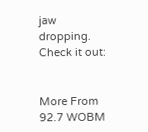jaw dropping. Check it out:


More From 92.7 WOBM